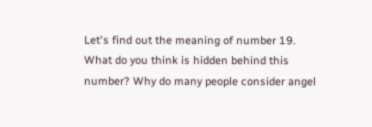Let's find out the meaning of number 19. What do you think is hidden behind this number? Why do many people consider angel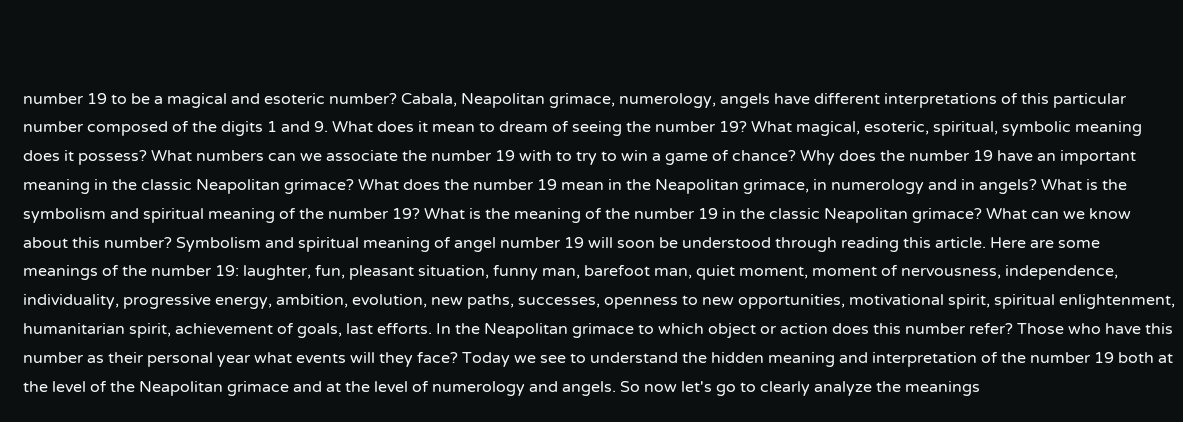number 19 to be a magical and esoteric number? Cabala, Neapolitan grimace, numerology, angels have different interpretations of this particular number composed of the digits 1 and 9. What does it mean to dream of seeing the number 19? What magical, esoteric, spiritual, symbolic meaning does it possess? What numbers can we associate the number 19 with to try to win a game of chance? Why does the number 19 have an important meaning in the classic Neapolitan grimace? What does the number 19 mean in the Neapolitan grimace, in numerology and in angels? What is the symbolism and spiritual meaning of the number 19? What is the meaning of the number 19 in the classic Neapolitan grimace? What can we know about this number? Symbolism and spiritual meaning of angel number 19 will soon be understood through reading this article. Here are some meanings of the number 19: laughter, fun, pleasant situation, funny man, barefoot man, quiet moment, moment of nervousness, independence, individuality, progressive energy, ambition, evolution, new paths, successes, openness to new opportunities, motivational spirit, spiritual enlightenment, humanitarian spirit, achievement of goals, last efforts. In the Neapolitan grimace to which object or action does this number refer? Those who have this number as their personal year what events will they face? Today we see to understand the hidden meaning and interpretation of the number 19 both at the level of the Neapolitan grimace and at the level of numerology and angels. So now let's go to clearly analyze the meanings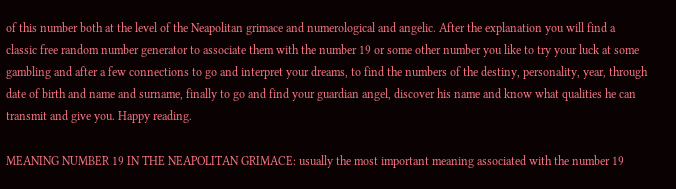of this number both at the level of the Neapolitan grimace and numerological and angelic. After the explanation you will find a classic free random number generator to associate them with the number 19 or some other number you like to try your luck at some gambling and after a few connections to go and interpret your dreams, to find the numbers of the destiny, personality, year, through date of birth and name and surname, finally to go and find your guardian angel, discover his name and know what qualities he can transmit and give you. Happy reading.

MEANING NUMBER 19 IN THE NEAPOLITAN GRIMACE: usually the most important meaning associated with the number 19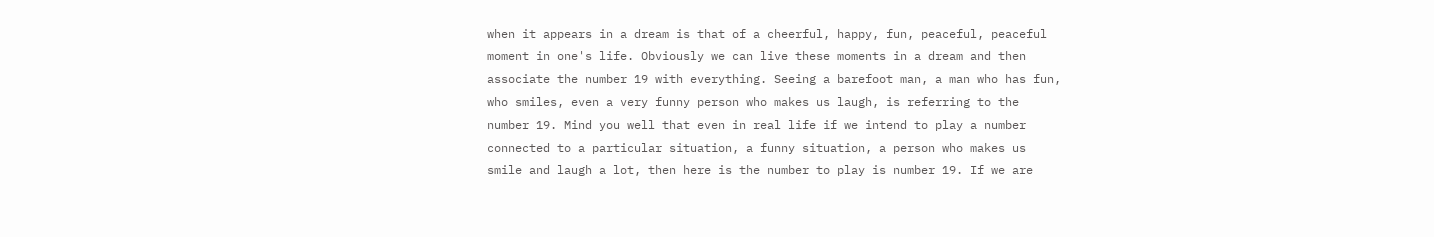when it appears in a dream is that of a cheerful, happy, fun, peaceful, peaceful moment in one's life. Obviously we can live these moments in a dream and then associate the number 19 with everything. Seeing a barefoot man, a man who has fun, who smiles, even a very funny person who makes us laugh, is referring to the number 19. Mind you well that even in real life if we intend to play a number connected to a particular situation, a funny situation, a person who makes us smile and laugh a lot, then here is the number to play is number 19. If we are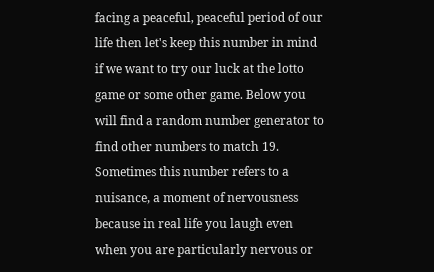facing a peaceful, peaceful period of our life then let's keep this number in mind if we want to try our luck at the lotto game or some other game. Below you will find a random number generator to find other numbers to match 19. Sometimes this number refers to a nuisance, a moment of nervousness because in real life you laugh even when you are particularly nervous or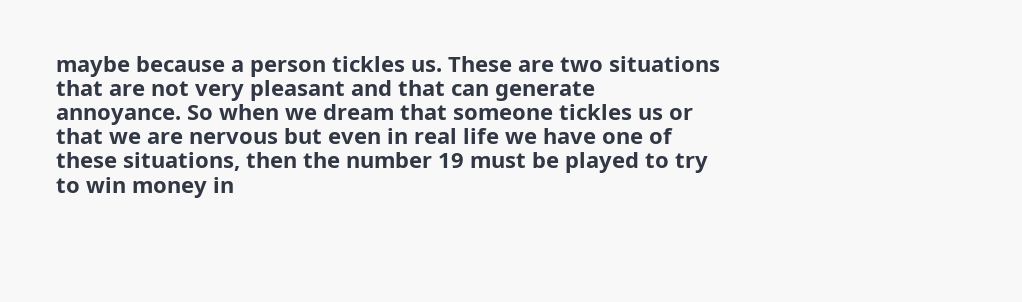maybe because a person tickles us. These are two situations that are not very pleasant and that can generate annoyance. So when we dream that someone tickles us or that we are nervous but even in real life we have one of these situations, then the number 19 must be played to try to win money in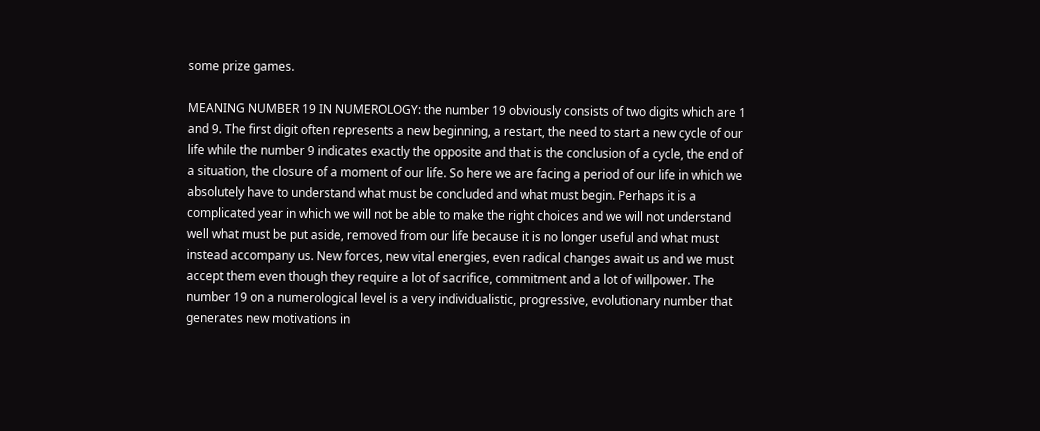some prize games.

MEANING NUMBER 19 IN NUMEROLOGY: the number 19 obviously consists of two digits which are 1 and 9. The first digit often represents a new beginning, a restart, the need to start a new cycle of our life while the number 9 indicates exactly the opposite and that is the conclusion of a cycle, the end of a situation, the closure of a moment of our life. So here we are facing a period of our life in which we absolutely have to understand what must be concluded and what must begin. Perhaps it is a complicated year in which we will not be able to make the right choices and we will not understand well what must be put aside, removed from our life because it is no longer useful and what must instead accompany us. New forces, new vital energies, even radical changes await us and we must accept them even though they require a lot of sacrifice, commitment and a lot of willpower. The number 19 on a numerological level is a very individualistic, progressive, evolutionary number that generates new motivations in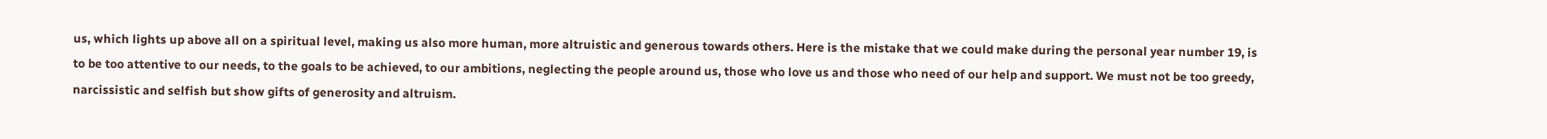us, which lights up above all on a spiritual level, making us also more human, more altruistic and generous towards others. Here is the mistake that we could make during the personal year number 19, is to be too attentive to our needs, to the goals to be achieved, to our ambitions, neglecting the people around us, those who love us and those who need of our help and support. We must not be too greedy, narcissistic and selfish but show gifts of generosity and altruism.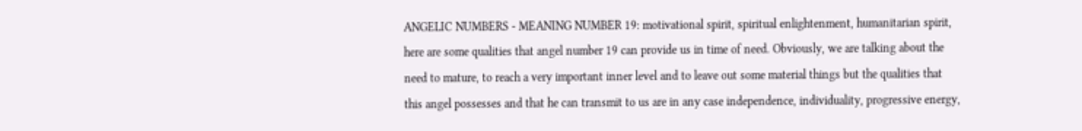ANGELIC NUMBERS - MEANING NUMBER 19: motivational spirit, spiritual enlightenment, humanitarian spirit, here are some qualities that angel number 19 can provide us in time of need. Obviously, we are talking about the need to mature, to reach a very important inner level and to leave out some material things but the qualities that this angel possesses and that he can transmit to us are in any case independence, individuality, progressive energy,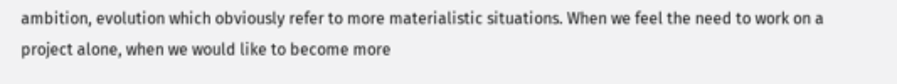ambition, evolution which obviously refer to more materialistic situations. When we feel the need to work on a project alone, when we would like to become more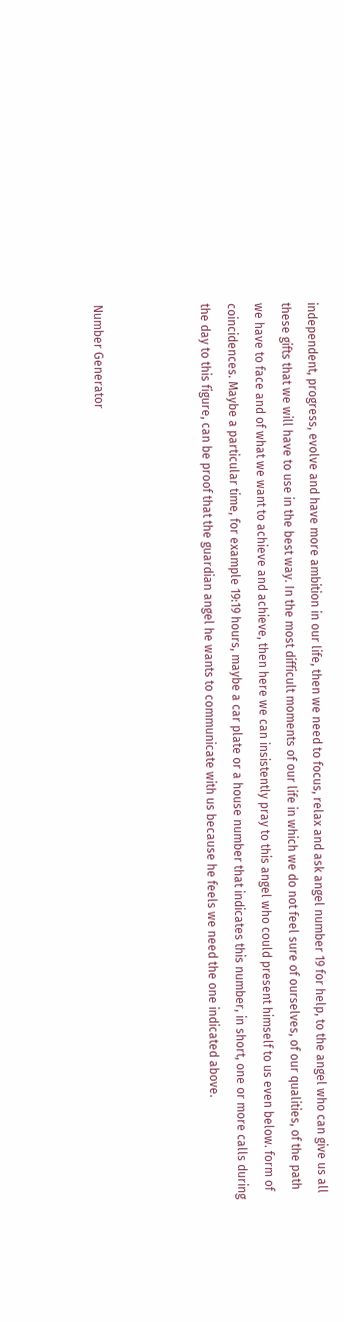independent, progress, evolve and have more ambition in our life, then we need to focus, relax and ask angel number 19 for help, to the angel who can give us all these gifts that we will have to use in the best way. In the most difficult moments of our life in which we do not feel sure of ourselves, of our qualities, of the path we have to face and of what we want to achieve and achieve, then here we can insistently pray to this angel who could present himself to us even below. form of coincidences. Maybe a particular time, for example 19:19 hours, maybe a car plate or a house number that indicates this number, in short, one or more calls during the day to this figure, can be proof that the guardian angel he wants to communicate with us because he feels we need the one indicated above.



Number Generator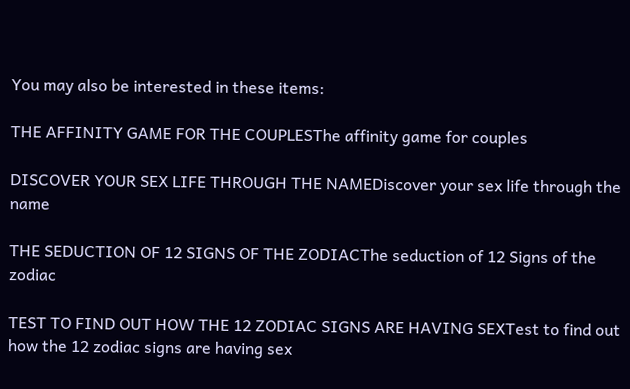You may also be interested in these items:

THE AFFINITY GAME FOR THE COUPLESThe affinity game for couples

DISCOVER YOUR SEX LIFE THROUGH THE NAMEDiscover your sex life through the name

THE SEDUCTION OF 12 SIGNS OF THE ZODIACThe seduction of 12 Signs of the zodiac

TEST TO FIND OUT HOW THE 12 ZODIAC SIGNS ARE HAVING SEXTest to find out how the 12 zodiac signs are having sex